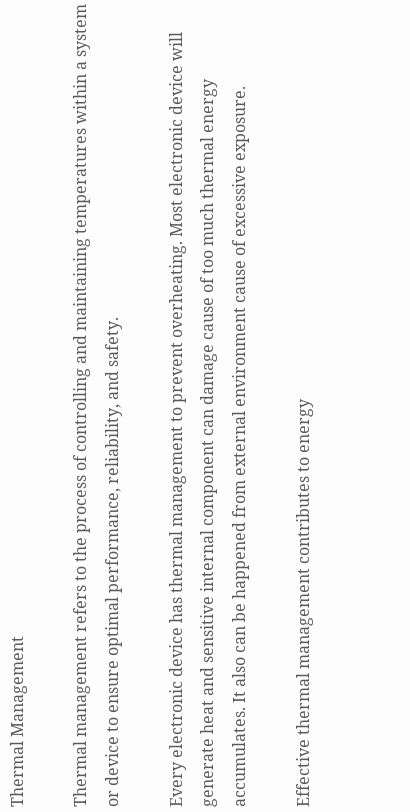Thermal Management

Thermal management refers to the process of controlling and maintaining temperatures within a system or device to ensure optimal performance, reliability, and safety.

Every electronic device has thermal management to prevent overheating. Most electronic device will generate heat and sensitive internal component can damage cause of too much thermal energy accumulates. It also can be happened from external environment cause of excessive exposure.

Effective thermal management contributes to energy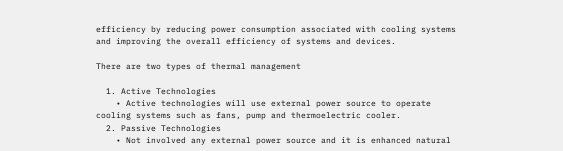efficiency by reducing power consumption associated with cooling systems and improving the overall efficiency of systems and devices.

There are two types of thermal management

  1. Active Technologies
    • Active technologies will use external power source to operate cooling systems such as fans, pump and thermoelectric cooler.
  2. Passive Technologies
    • Not involved any external power source and it is enhanced natural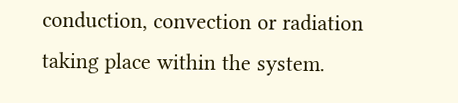conduction, convection or radiation taking place within the system.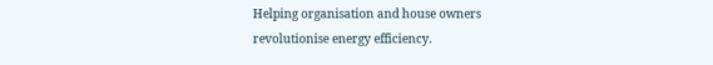Helping organisation and house owners
revolutionise energy efficiency.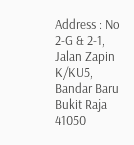Address : No 2-G & 2-1, Jalan Zapin K/KU5, Bandar Baru Bukit Raja 41050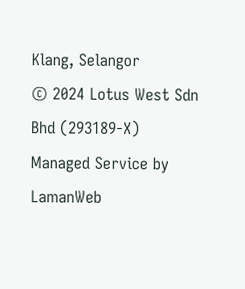Klang, Selangor
© 2024 Lotus West Sdn Bhd (293189-X)
Managed Service by LamanWeb